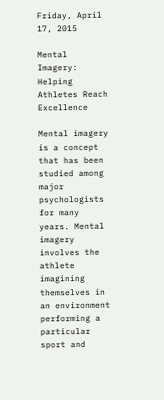Friday, April 17, 2015

Mental Imagery: Helping Athletes Reach Excellence

Mental imagery is a concept that has been studied among major psychologists for many years. Mental imagery involves the athlete imagining themselves in an environment performing a particular sport and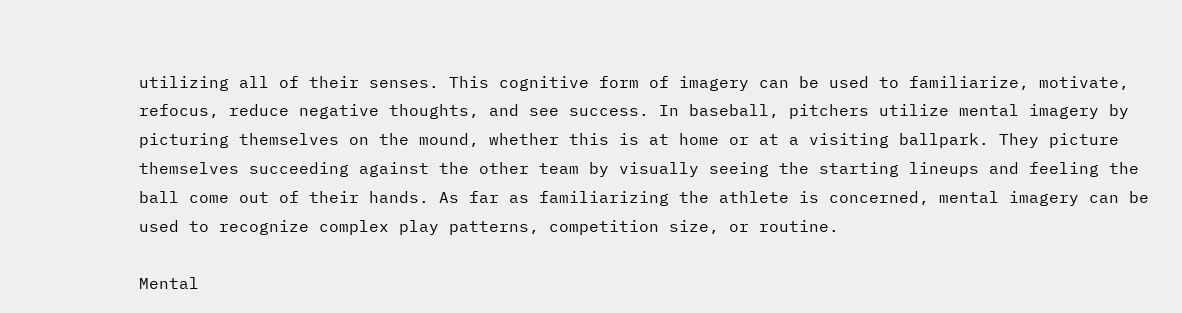utilizing all of their senses. This cognitive form of imagery can be used to familiarize, motivate, refocus, reduce negative thoughts, and see success. In baseball, pitchers utilize mental imagery by picturing themselves on the mound, whether this is at home or at a visiting ballpark. They picture themselves succeeding against the other team by visually seeing the starting lineups and feeling the ball come out of their hands. As far as familiarizing the athlete is concerned, mental imagery can be used to recognize complex play patterns, competition size, or routine.

Mental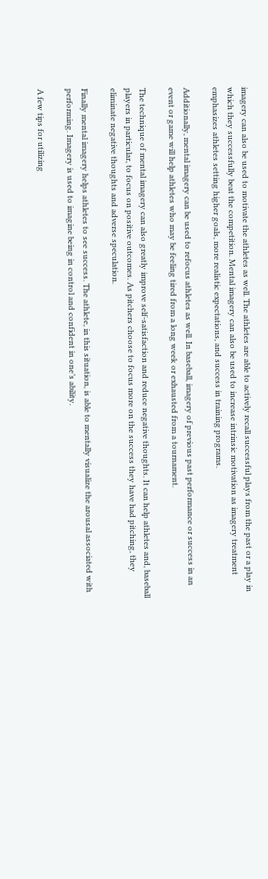imagery can also be used to motivate the athletes as well. The athletes are able to actively recall successful plays from the past or a play in which they successfully beat the competition. Mental imagery can also be used to increase intrinsic motivation as imagery treatment emphasizes athletes setting higher goals, more realistic expectations, and success in training programs.

Additionally, mental imagery can be used to refocus athletes as well. In baseball, imagery of previous past performance or success in an event or game will help athletes who may be feeling tired from a long week or exhausted from a tournament.

The technique of mental imagery can also greatly improve self-satisfaction and reduce negative thoughts. It can help athletes and, baseball players in particular, to focus on positive outcomes. As pitchers choose to focus more on the success they have had pitching, they eliminate negative thoughts and adverse speculation.

Finally mental imagery helps athletes to see success. The athlete, in this situation, is able to mentally visualize the arousal associated with performing. Imagery is used to imagine being in control and confident in one’s ability.

A few tips for utilizing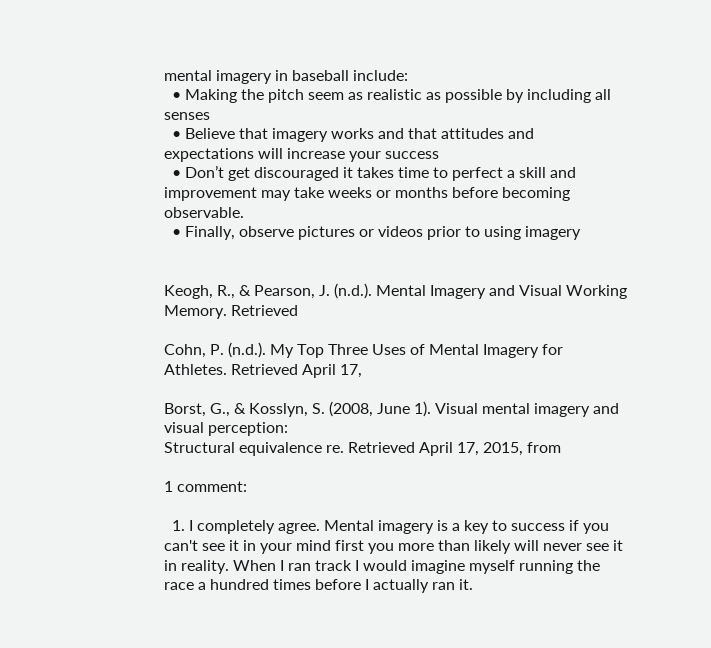mental imagery in baseball include:
  • Making the pitch seem as realistic as possible by including all senses
  • Believe that imagery works and that attitudes and expectations will increase your success
  • Don’t get discouraged it takes time to perfect a skill and improvement may take weeks or months before becoming observable.
  • Finally, observe pictures or videos prior to using imagery


Keogh, R., & Pearson, J. (n.d.). Mental Imagery and Visual Working Memory. Retrieved

Cohn, P. (n.d.). My Top Three Uses of Mental Imagery for Athletes. Retrieved April 17,

Borst, G., & Kosslyn, S. (2008, June 1). Visual mental imagery and visual perception:
Structural equivalence re. Retrieved April 17, 2015, from

1 comment:

  1. I completely agree. Mental imagery is a key to success if you can't see it in your mind first you more than likely will never see it in reality. When I ran track I would imagine myself running the race a hundred times before I actually ran it.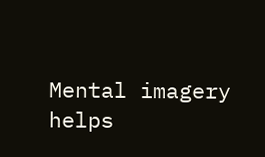Mental imagery helps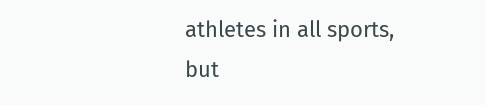athletes in all sports, but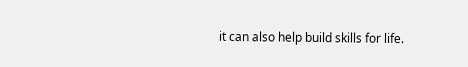it can also help build skills for life.